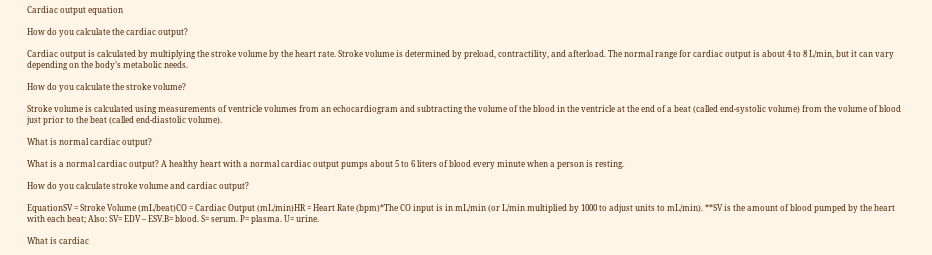Cardiac output equation

How do you calculate the cardiac output?

Cardiac output is calculated by multiplying the stroke volume by the heart rate. Stroke volume is determined by preload, contractility, and afterload. The normal range for cardiac output is about 4 to 8 L/min, but it can vary depending on the body’s metabolic needs.

How do you calculate the stroke volume?

Stroke volume is calculated using measurements of ventricle volumes from an echocardiogram and subtracting the volume of the blood in the ventricle at the end of a beat (called end-systolic volume) from the volume of blood just prior to the beat (called end-diastolic volume).

What is normal cardiac output?

What is a normal cardiac output? A healthy heart with a normal cardiac output pumps about 5 to 6 liters of blood every minute when a person is resting.

How do you calculate stroke volume and cardiac output?

EquationSV = Stroke Volume (mL/beat)CO = Cardiac Output (mL/min)HR = Heart Rate (bpm)*The CO input is in mL/min (or L/min multiplied by 1000 to adjust units to mL/min). **SV is the amount of blood pumped by the heart with each beat; Also: SV= EDV – ESV.B= blood. S= serum. P= plasma. U= urine.

What is cardiac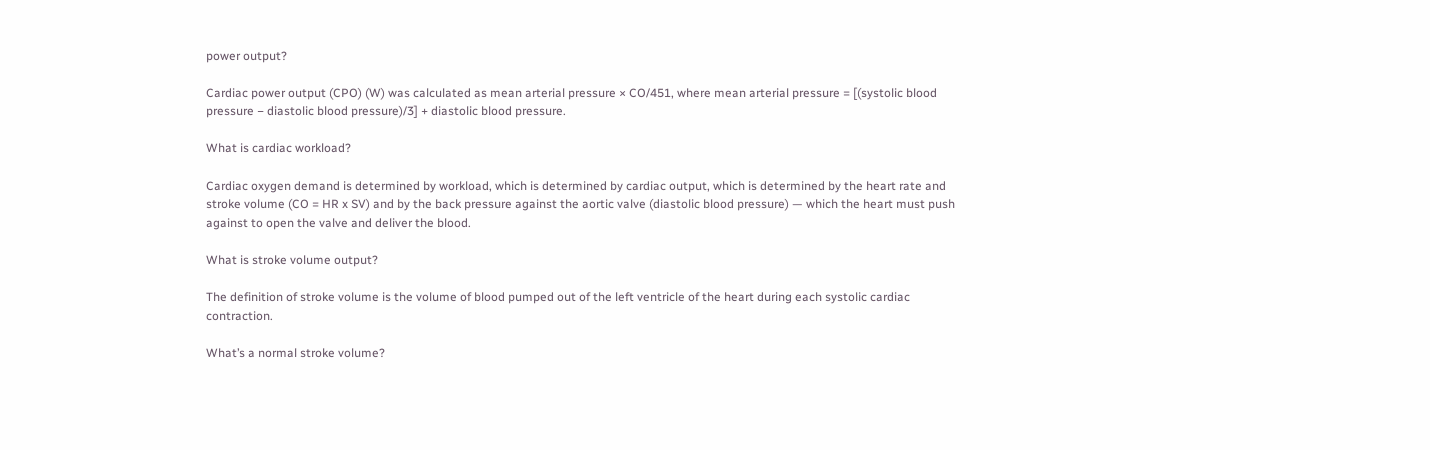power output?

Cardiac power output (CPO) (W) was calculated as mean arterial pressure × CO/451, where mean arterial pressure = [(systolic blood pressure − diastolic blood pressure)/3] + diastolic blood pressure.

What is cardiac workload?

Cardiac oxygen demand is determined by workload, which is determined by cardiac output, which is determined by the heart rate and stroke volume (CO = HR x SV) and by the back pressure against the aortic valve (diastolic blood pressure) — which the heart must push against to open the valve and deliver the blood.

What is stroke volume output?

The definition of stroke volume is the volume of blood pumped out of the left ventricle of the heart during each systolic cardiac contraction.

What’s a normal stroke volume?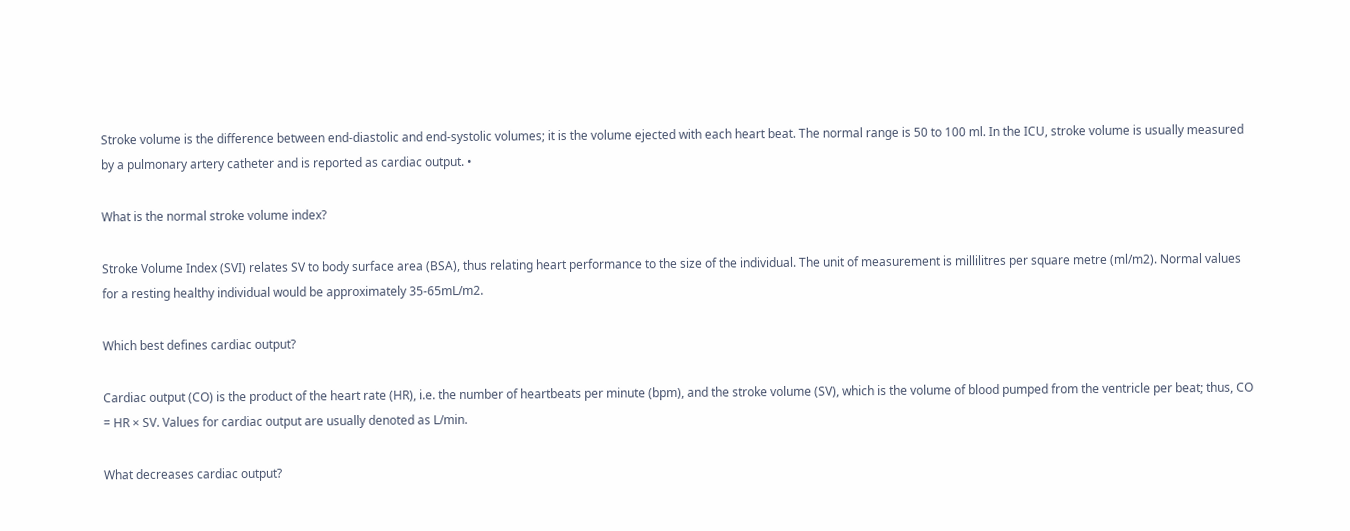Stroke volume is the difference between end-diastolic and end-systolic volumes; it is the volume ejected with each heart beat. The normal range is 50 to 100 ml. In the ICU, stroke volume is usually measured by a pulmonary artery catheter and is reported as cardiac output. •

What is the normal stroke volume index?

Stroke Volume Index (SVI) relates SV to body surface area (BSA), thus relating heart performance to the size of the individual. The unit of measurement is millilitres per square metre (ml/m2). Normal values for a resting healthy individual would be approximately 35-65mL/m2.

Which best defines cardiac output?

Cardiac output (CO) is the product of the heart rate (HR), i.e. the number of heartbeats per minute (bpm), and the stroke volume (SV), which is the volume of blood pumped from the ventricle per beat; thus, CO = HR × SV. Values for cardiac output are usually denoted as L/min.

What decreases cardiac output?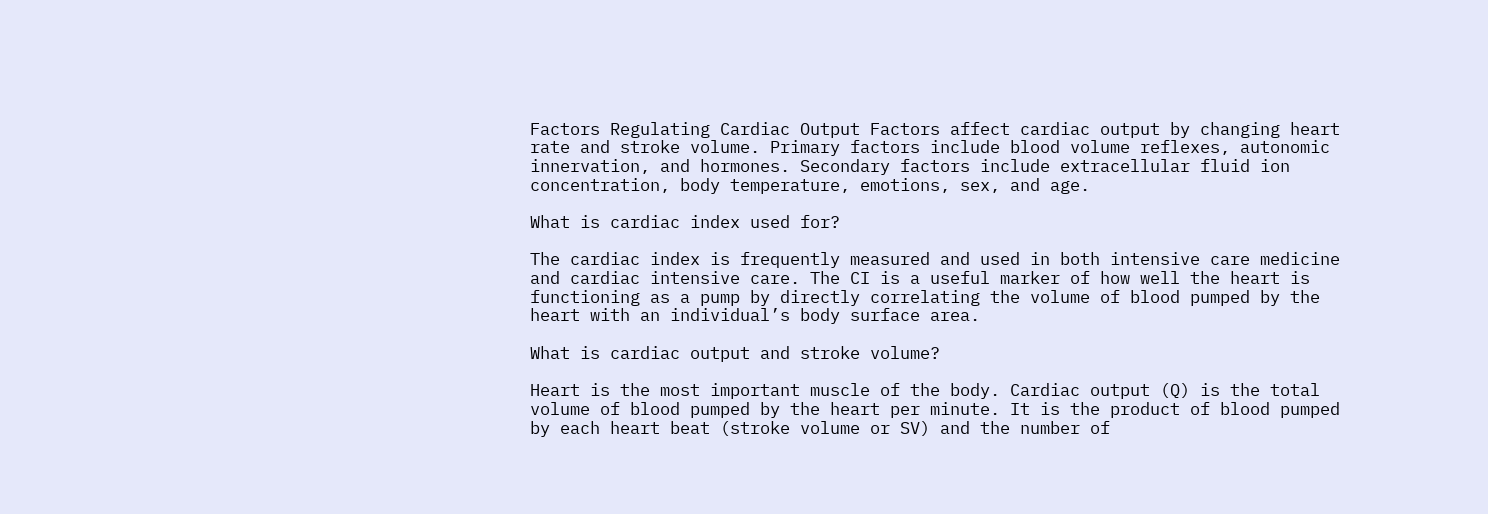Factors Regulating Cardiac Output Factors affect cardiac output by changing heart rate and stroke volume. Primary factors include blood volume reflexes, autonomic innervation, and hormones. Secondary factors include extracellular fluid ion concentration, body temperature, emotions, sex, and age.

What is cardiac index used for?

The cardiac index is frequently measured and used in both intensive care medicine and cardiac intensive care. The CI is a useful marker of how well the heart is functioning as a pump by directly correlating the volume of blood pumped by the heart with an individual’s body surface area.

What is cardiac output and stroke volume?

Heart is the most important muscle of the body. Cardiac output (Q) is the total volume of blood pumped by the heart per minute. It is the product of blood pumped by each heart beat (stroke volume or SV) and the number of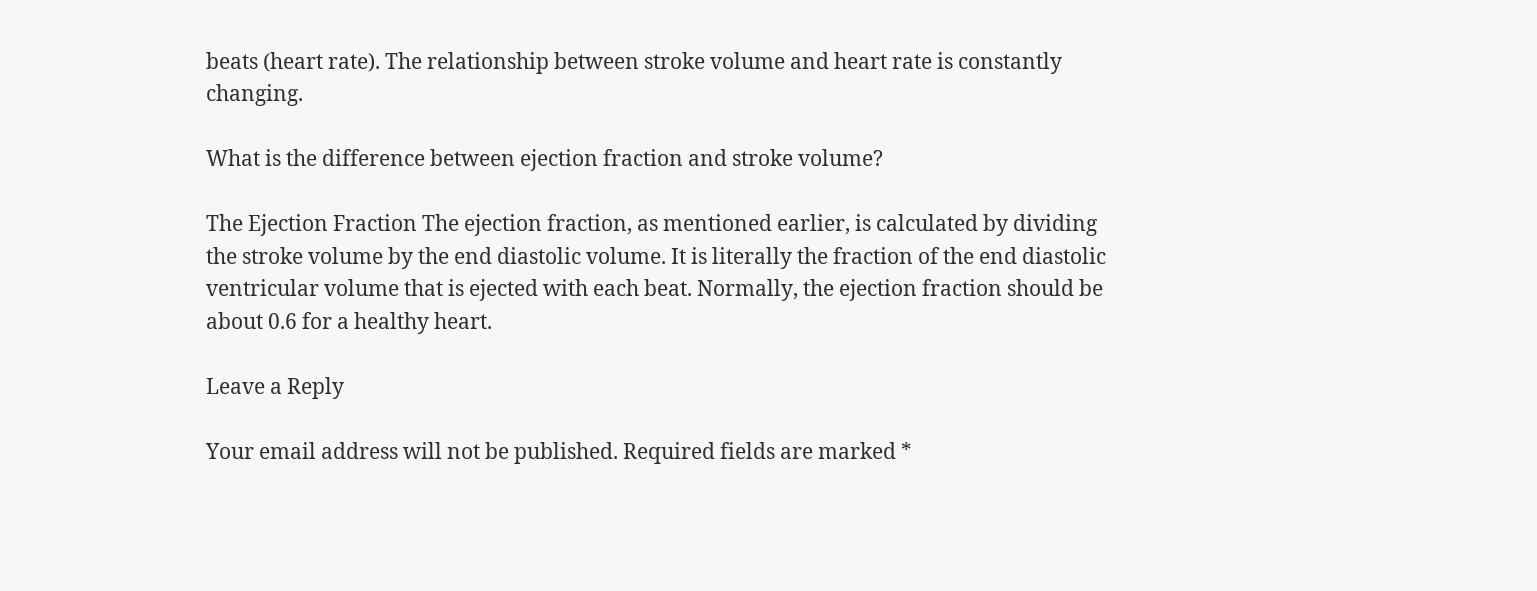beats (heart rate). The relationship between stroke volume and heart rate is constantly changing.

What is the difference between ejection fraction and stroke volume?

The Ejection Fraction The ejection fraction, as mentioned earlier, is calculated by dividing the stroke volume by the end diastolic volume. It is literally the fraction of the end diastolic ventricular volume that is ejected with each beat. Normally, the ejection fraction should be about 0.6 for a healthy heart.

Leave a Reply

Your email address will not be published. Required fields are marked *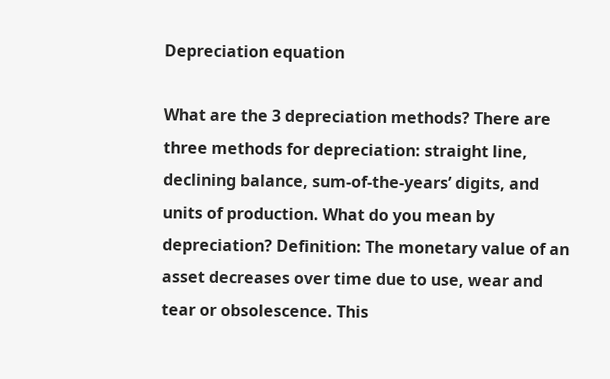Depreciation equation

What are the 3 depreciation methods? There are three methods for depreciation: straight line, declining balance, sum-of-the-years’ digits, and units of production. What do you mean by depreciation? Definition: The monetary value of an asset decreases over time due to use, wear and tear or obsolescence. This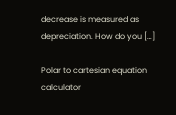decrease is measured as depreciation. How do you […]

Polar to cartesian equation calculator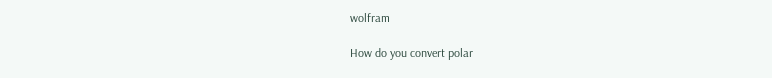wolfram

How do you convert polar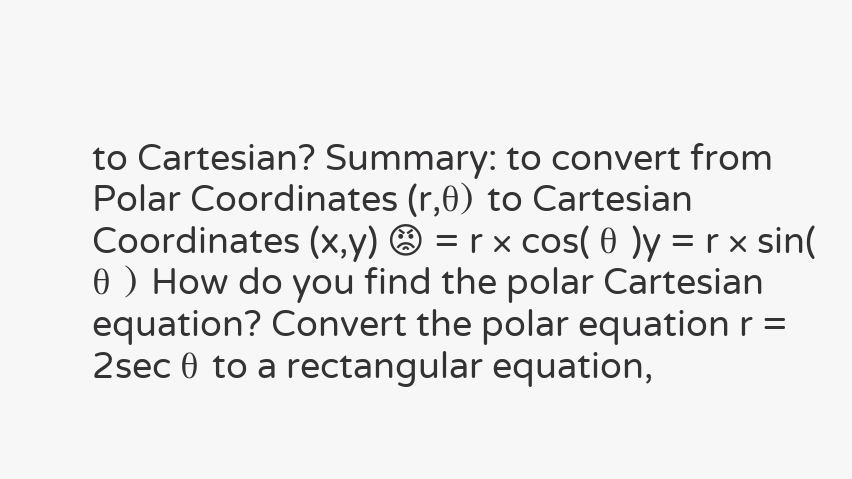to Cartesian? Summary: to convert from Polar Coordinates (r,θ) to Cartesian Coordinates (x,y) 😡 = r × cos( θ )y = r × sin( θ ) How do you find the polar Cartesian equation? Convert the polar equation r = 2sec θ to a rectangular equation,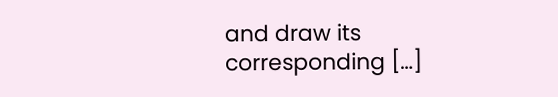and draw its corresponding […]